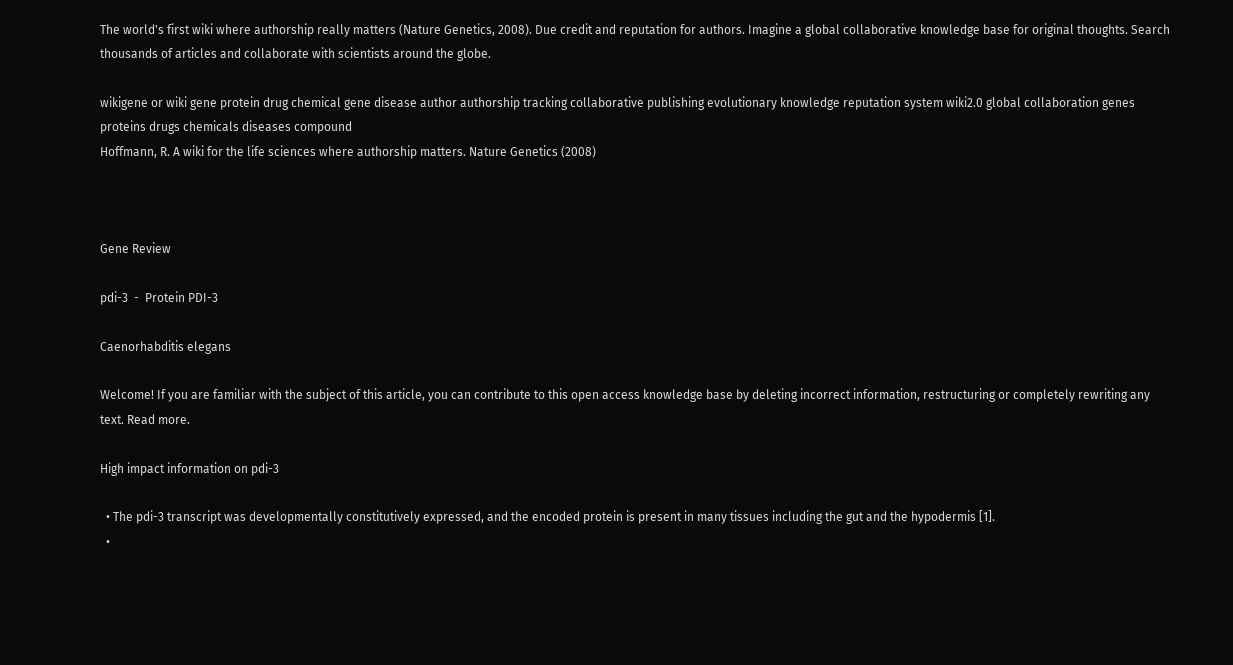The world's first wiki where authorship really matters (Nature Genetics, 2008). Due credit and reputation for authors. Imagine a global collaborative knowledge base for original thoughts. Search thousands of articles and collaborate with scientists around the globe.

wikigene or wiki gene protein drug chemical gene disease author authorship tracking collaborative publishing evolutionary knowledge reputation system wiki2.0 global collaboration genes proteins drugs chemicals diseases compound
Hoffmann, R. A wiki for the life sciences where authorship matters. Nature Genetics (2008)



Gene Review

pdi-3  -  Protein PDI-3

Caenorhabditis elegans

Welcome! If you are familiar with the subject of this article, you can contribute to this open access knowledge base by deleting incorrect information, restructuring or completely rewriting any text. Read more.

High impact information on pdi-3

  • The pdi-3 transcript was developmentally constitutively expressed, and the encoded protein is present in many tissues including the gut and the hypodermis [1].
  •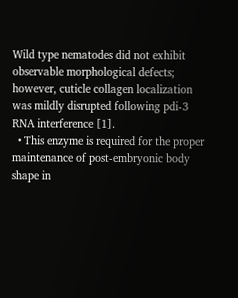Wild type nematodes did not exhibit observable morphological defects; however, cuticle collagen localization was mildly disrupted following pdi-3 RNA interference [1].
  • This enzyme is required for the proper maintenance of post-embryonic body shape in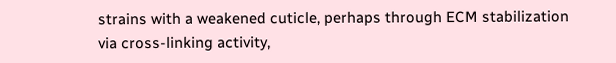strains with a weakened cuticle, perhaps through ECM stabilization via cross-linking activity,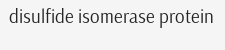disulfide isomerase protein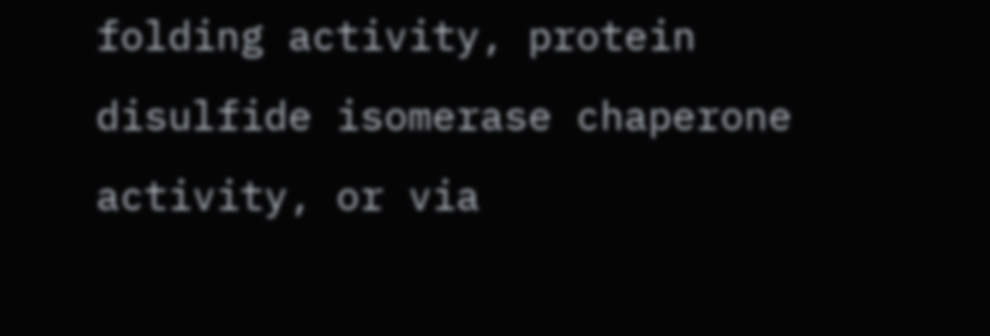folding activity, protein disulfide isomerase chaperone activity, or via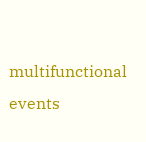multifunctional events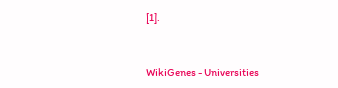[1].


WikiGenes - Universities